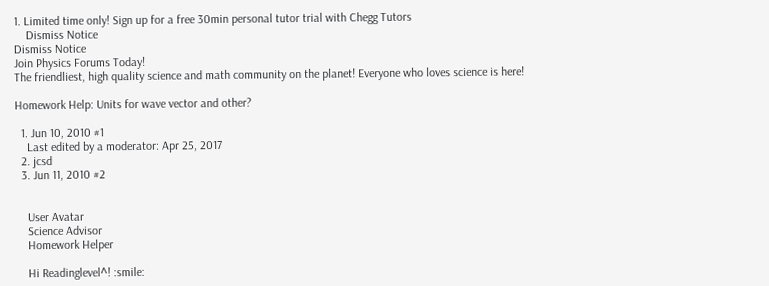1. Limited time only! Sign up for a free 30min personal tutor trial with Chegg Tutors
    Dismiss Notice
Dismiss Notice
Join Physics Forums Today!
The friendliest, high quality science and math community on the planet! Everyone who loves science is here!

Homework Help: Units for wave vector and other?

  1. Jun 10, 2010 #1
    Last edited by a moderator: Apr 25, 2017
  2. jcsd
  3. Jun 11, 2010 #2


    User Avatar
    Science Advisor
    Homework Helper

    Hi Readinglevel^! :smile: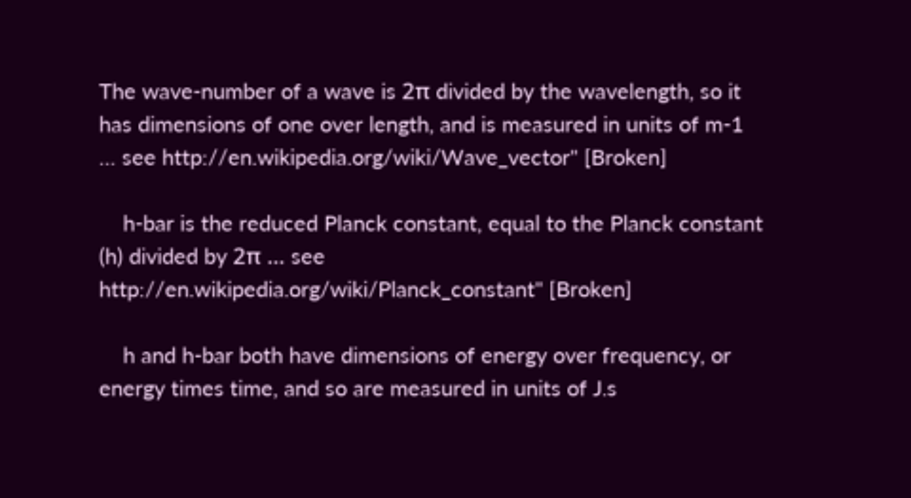The wave-number of a wave is 2π divided by the wavelength, so it has dimensions of one over length, and is measured in units of m-1 … see http://en.wikipedia.org/wiki/Wave_vector" [Broken]

    h-bar is the reduced Planck constant, equal to the Planck constant (h) divided by 2π … see http://en.wikipedia.org/wiki/Planck_constant" [Broken]

    h and h-bar both have dimensions of energy over frequency, or energy times time, and so are measured in units of J.s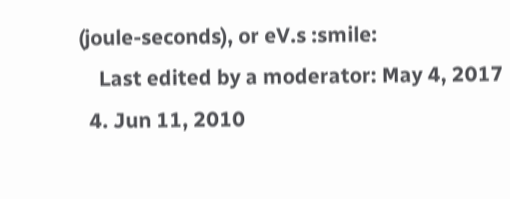(joule-seconds), or eV.s :smile:
    Last edited by a moderator: May 4, 2017
  4. Jun 11, 2010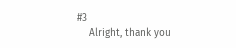#3
    Alright, thank you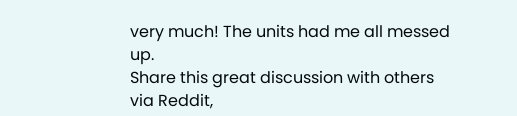very much! The units had me all messed up.
Share this great discussion with others via Reddit,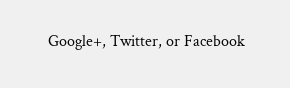Google+, Twitter, or Facebook